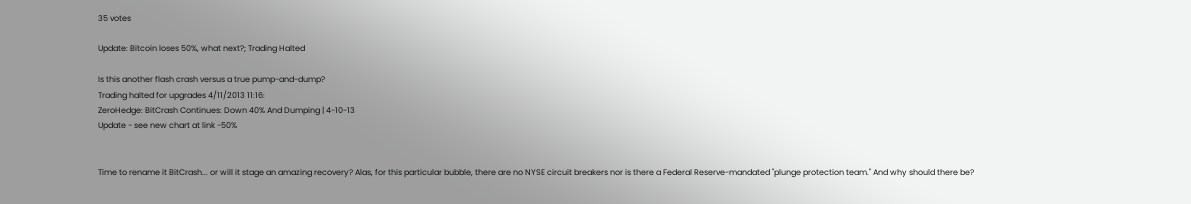35 votes

Update: Bitcoin loses 50%, what next?; Trading Halted

Is this another flash crash versus a true pump-and-dump?
Trading halted for upgrades 4/11/2013 11:16:
ZeroHedge: BitCrash Continues: Down 40% And Dumping | 4-10-13
Update - see new chart at link -50%


Time to rename it BitCrash... or will it stage an amazing recovery? Alas, for this particular bubble, there are no NYSE circuit breakers nor is there a Federal Reserve-mandated "plunge protection team." And why should there be?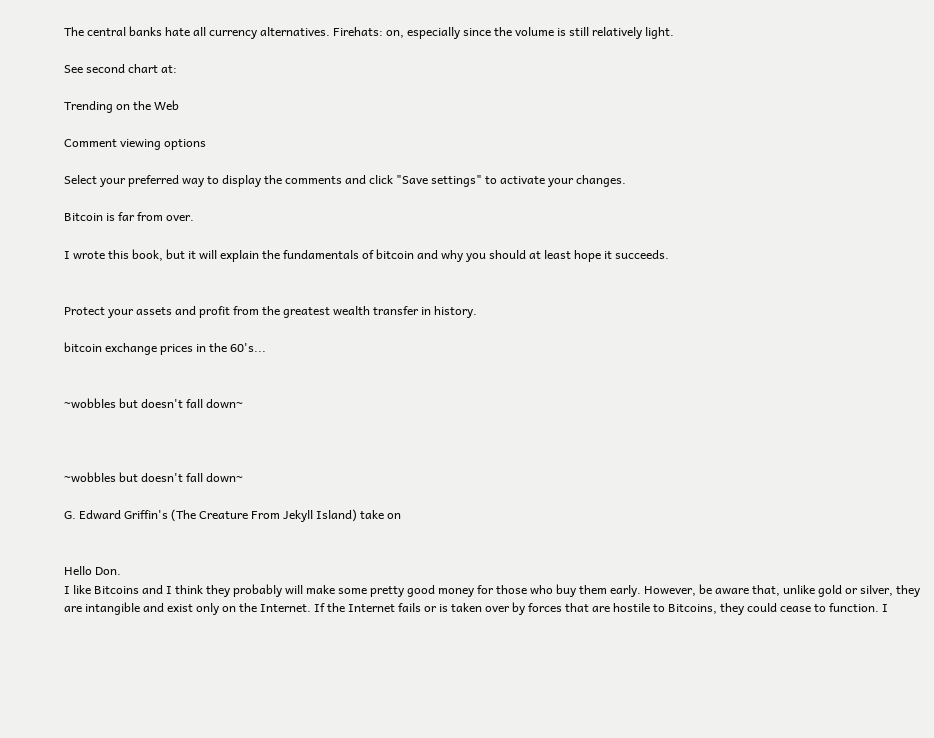The central banks hate all currency alternatives. Firehats: on, especially since the volume is still relatively light.

See second chart at:

Trending on the Web

Comment viewing options

Select your preferred way to display the comments and click "Save settings" to activate your changes.

Bitcoin is far from over.

I wrote this book, but it will explain the fundamentals of bitcoin and why you should at least hope it succeeds.


Protect your assets and profit from the greatest wealth transfer in history.

bitcoin exchange prices in the 60's...


~wobbles but doesn't fall down~



~wobbles but doesn't fall down~

G. Edward Griffin's (The Creature From Jekyll Island) take on


Hello Don.
I like Bitcoins and I think they probably will make some pretty good money for those who buy them early. However, be aware that, unlike gold or silver, they are intangible and exist only on the Internet. If the Internet fails or is taken over by forces that are hostile to Bitcoins, they could cease to function. I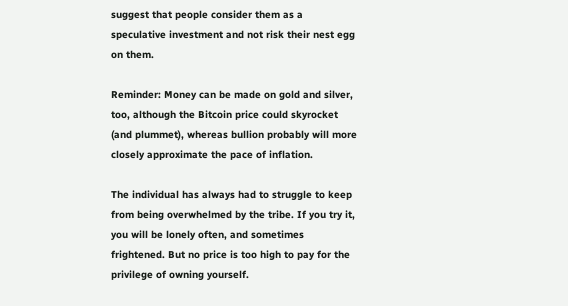suggest that people consider them as a speculative investment and not risk their nest egg on them.

Reminder: Money can be made on gold and silver, too, although the Bitcoin price could skyrocket (and plummet), whereas bullion probably will more closely approximate the pace of inflation.

The individual has always had to struggle to keep from being overwhelmed by the tribe. If you try it, you will be lonely often, and sometimes frightened. But no price is too high to pay for the privilege of owning yourself.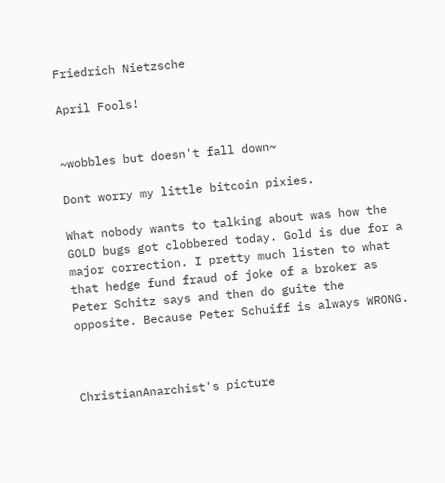Friedrich Nietzsche

April Fools!


~wobbles but doesn't fall down~

Dont worry my little bitcoin pixies.

What nobody wants to talking about was how the GOLD bugs got clobbered today. Gold is due for a major correction. I pretty much listen to what that hedge fund fraud of joke of a broker as Peter Schitz says and then do guite the opposite. Because Peter Schuiff is always WRONG.



ChristianAnarchist's picture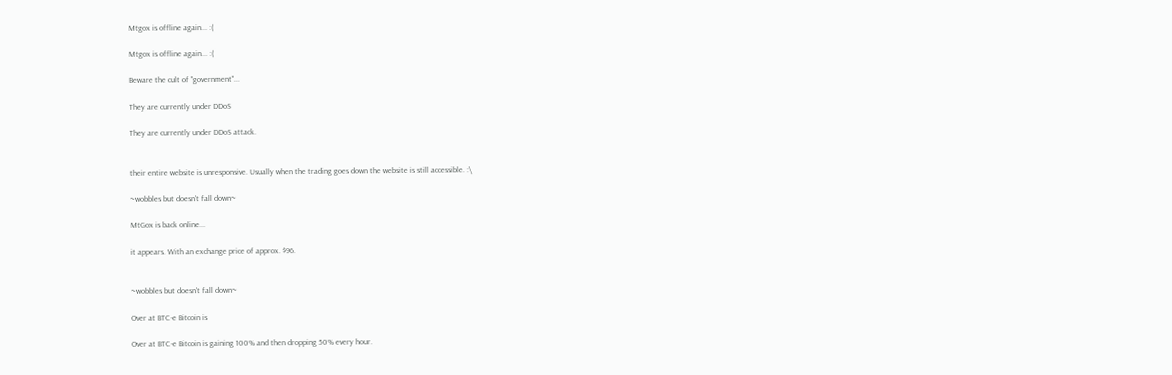Mtgox is offline again... :(

Mtgox is offline again... :(

Beware the cult of "government"...

They are currently under DDoS

They are currently under DDoS attack.


their entire website is unresponsive. Usually when the trading goes down the website is still accessible. :\

~wobbles but doesn't fall down~

MtGox is back online...

it appears. With an exchange price of approx. $96.


~wobbles but doesn't fall down~

Over at BTC-e Bitcoin is

Over at BTC-e Bitcoin is gaining 100% and then dropping 50% every hour.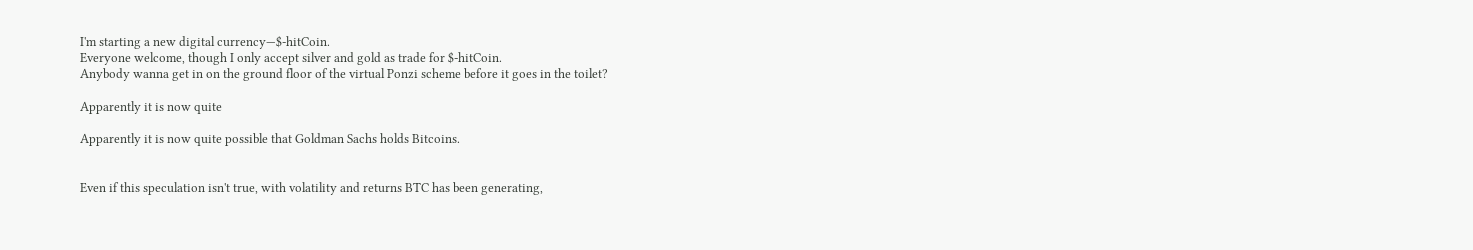I'm starting a new digital currency—$-hitCoin.
Everyone welcome, though I only accept silver and gold as trade for $-hitCoin.
Anybody wanna get in on the ground floor of the virtual Ponzi scheme before it goes in the toilet?

Apparently it is now quite

Apparently it is now quite possible that Goldman Sachs holds Bitcoins.


Even if this speculation isn't true, with volatility and returns BTC has been generating,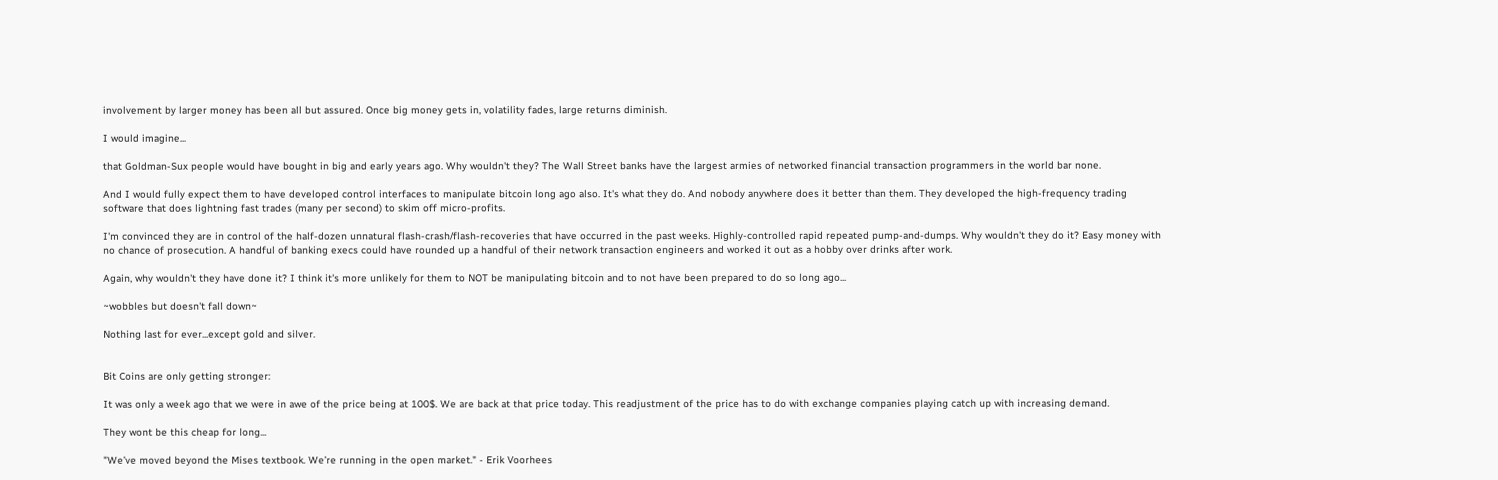involvement by larger money has been all but assured. Once big money gets in, volatility fades, large returns diminish.

I would imagine...

that Goldman-Sux people would have bought in big and early years ago. Why wouldn't they? The Wall Street banks have the largest armies of networked financial transaction programmers in the world bar none.

And I would fully expect them to have developed control interfaces to manipulate bitcoin long ago also. It's what they do. And nobody anywhere does it better than them. They developed the high-frequency trading software that does lightning fast trades (many per second) to skim off micro-profits.

I'm convinced they are in control of the half-dozen unnatural flash-crash/flash-recoveries that have occurred in the past weeks. Highly-controlled rapid repeated pump-and-dumps. Why wouldn't they do it? Easy money with no chance of prosecution. A handful of banking execs could have rounded up a handful of their network transaction engineers and worked it out as a hobby over drinks after work.

Again, why wouldn't they have done it? I think it's more unlikely for them to NOT be manipulating bitcoin and to not have been prepared to do so long ago...

~wobbles but doesn't fall down~

Nothing last for ever...except gold and silver.


Bit Coins are only getting stronger:

It was only a week ago that we were in awe of the price being at 100$. We are back at that price today. This readjustment of the price has to do with exchange companies playing catch up with increasing demand.

They wont be this cheap for long...

"We’ve moved beyond the Mises textbook. We’re running in the open market." - Erik Voorhees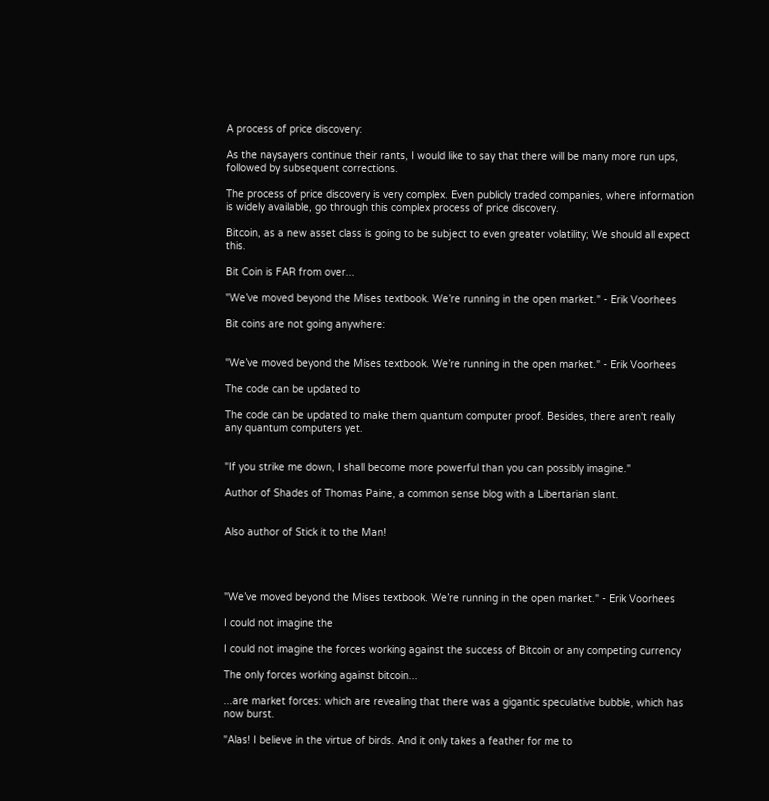A process of price discovery:

As the naysayers continue their rants, I would like to say that there will be many more run ups, followed by subsequent corrections.

The process of price discovery is very complex. Even publicly traded companies, where information is widely available, go through this complex process of price discovery.

Bitcoin, as a new asset class is going to be subject to even greater volatility; We should all expect this.

Bit Coin is FAR from over...

"We’ve moved beyond the Mises textbook. We’re running in the open market." - Erik Voorhees

Bit coins are not going anywhere:


"We’ve moved beyond the Mises textbook. We’re running in the open market." - Erik Voorhees

The code can be updated to

The code can be updated to make them quantum computer proof. Besides, there aren't really any quantum computers yet.


"If you strike me down, I shall become more powerful than you can possibly imagine."

Author of Shades of Thomas Paine, a common sense blog with a Libertarian slant.


Also author of Stick it to the Man!




"We’ve moved beyond the Mises textbook. We’re running in the open market." - Erik Voorhees

I could not imagine the

I could not imagine the forces working against the success of Bitcoin or any competing currency

The only forces working against bitcoin...

...are market forces: which are revealing that there was a gigantic speculative bubble, which has now burst.

"Alas! I believe in the virtue of birds. And it only takes a feather for me to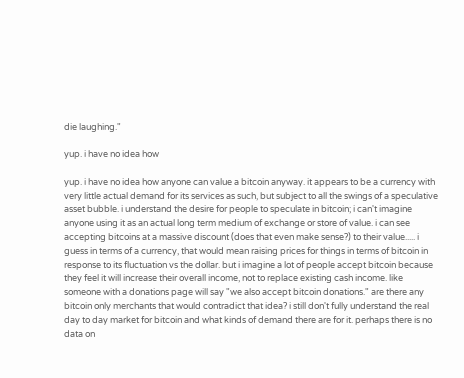die laughing."

yup. i have no idea how

yup. i have no idea how anyone can value a bitcoin anyway. it appears to be a currency with very little actual demand for its services as such, but subject to all the swings of a speculative asset bubble. i understand the desire for people to speculate in bitcoin; i can't imagine anyone using it as an actual long term medium of exchange or store of value. i can see accepting bitcoins at a massive discount (does that even make sense?) to their value..... i guess in terms of a currency, that would mean raising prices for things in terms of bitcoin in response to its fluctuation vs the dollar. but i imagine a lot of people accept bitcoin because they feel it will increase their overall income, not to replace existing cash income. like someone with a donations page will say "we also accept bitcoin donations." are there any bitcoin only merchants that would contradict that idea? i still don't fully understand the real day to day market for bitcoin and what kinds of demand there are for it. perhaps there is no data on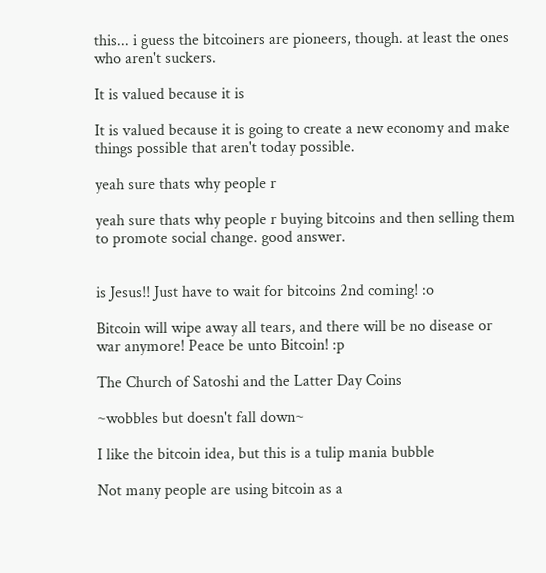this... i guess the bitcoiners are pioneers, though. at least the ones who aren't suckers.

It is valued because it is

It is valued because it is going to create a new economy and make things possible that aren't today possible.

yeah sure thats why people r

yeah sure thats why people r buying bitcoins and then selling them to promote social change. good answer.


is Jesus!! Just have to wait for bitcoins 2nd coming! :o

Bitcoin will wipe away all tears, and there will be no disease or war anymore! Peace be unto Bitcoin! :p

The Church of Satoshi and the Latter Day Coins

~wobbles but doesn't fall down~

I like the bitcoin idea, but this is a tulip mania bubble

Not many people are using bitcoin as a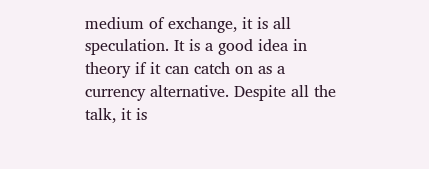medium of exchange, it is all speculation. It is a good idea in theory if it can catch on as a currency alternative. Despite all the talk, it is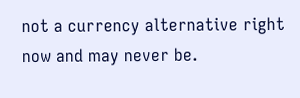not a currency alternative right now and may never be.